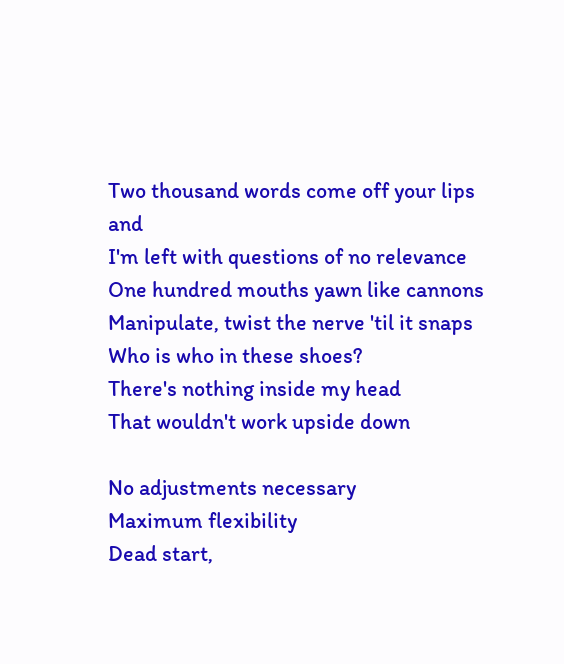Two thousand words come off your lips and
I'm left with questions of no relevance
One hundred mouths yawn like cannons
Manipulate, twist the nerve 'til it snaps
Who is who in these shoes?
There's nothing inside my head
That wouldn't work upside down

No adjustments necessary
Maximum flexibility
Dead start,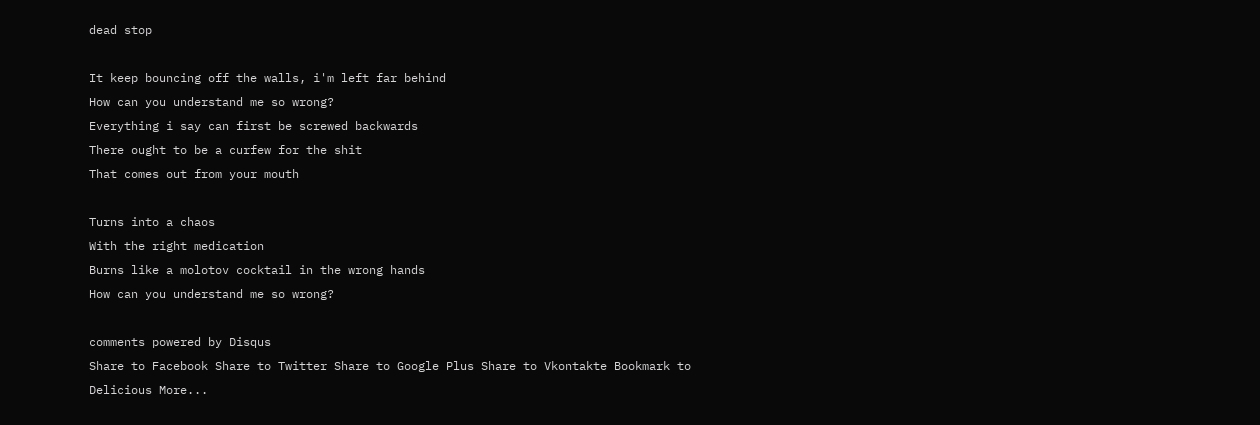dead stop

It keep bouncing off the walls, i'm left far behind
How can you understand me so wrong?
Everything i say can first be screwed backwards
There ought to be a curfew for the shit
That comes out from your mouth

Turns into a chaos
With the right medication
Burns like a molotov cocktail in the wrong hands
How can you understand me so wrong?

comments powered by Disqus
Share to Facebook Share to Twitter Share to Google Plus Share to Vkontakte Bookmark to Delicious More...